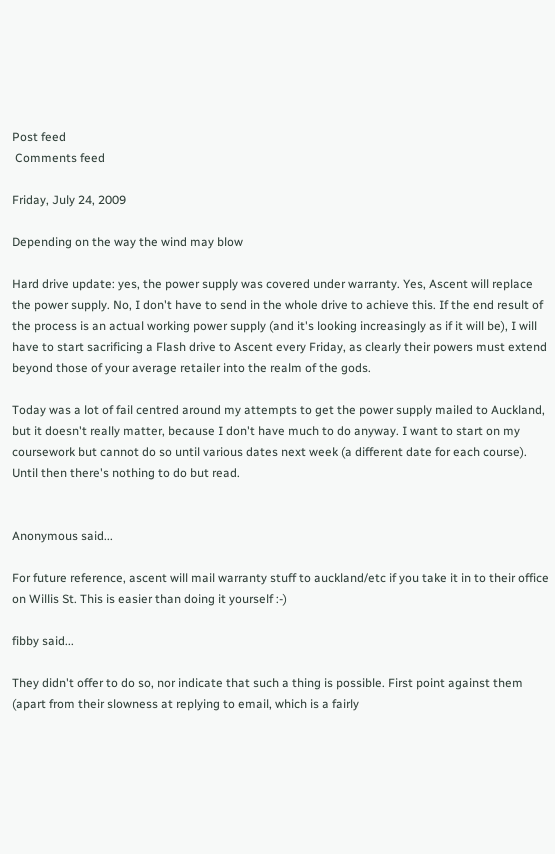Post feed
 Comments feed

Friday, July 24, 2009

Depending on the way the wind may blow

Hard drive update: yes, the power supply was covered under warranty. Yes, Ascent will replace the power supply. No, I don't have to send in the whole drive to achieve this. If the end result of the process is an actual working power supply (and it's looking increasingly as if it will be), I will have to start sacrificing a Flash drive to Ascent every Friday, as clearly their powers must extend beyond those of your average retailer into the realm of the gods.

Today was a lot of fail centred around my attempts to get the power supply mailed to Auckland, but it doesn't really matter, because I don't have much to do anyway. I want to start on my coursework but cannot do so until various dates next week (a different date for each course). Until then there's nothing to do but read.


Anonymous said...

For future reference, ascent will mail warranty stuff to auckland/etc if you take it in to their office on Willis St. This is easier than doing it yourself :-)

fibby said...

They didn't offer to do so, nor indicate that such a thing is possible. First point against them (apart from their slowness at replying to email, which is a fairly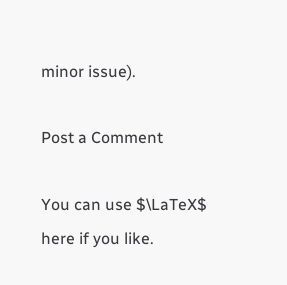minor issue).

Post a Comment

You can use $\LaTeX$ here if you like.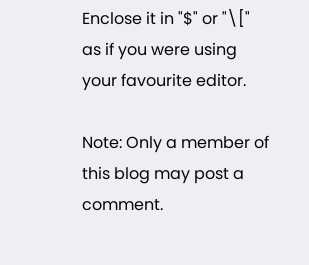Enclose it in "$" or "\[" as if you were using your favourite editor.

Note: Only a member of this blog may post a comment.